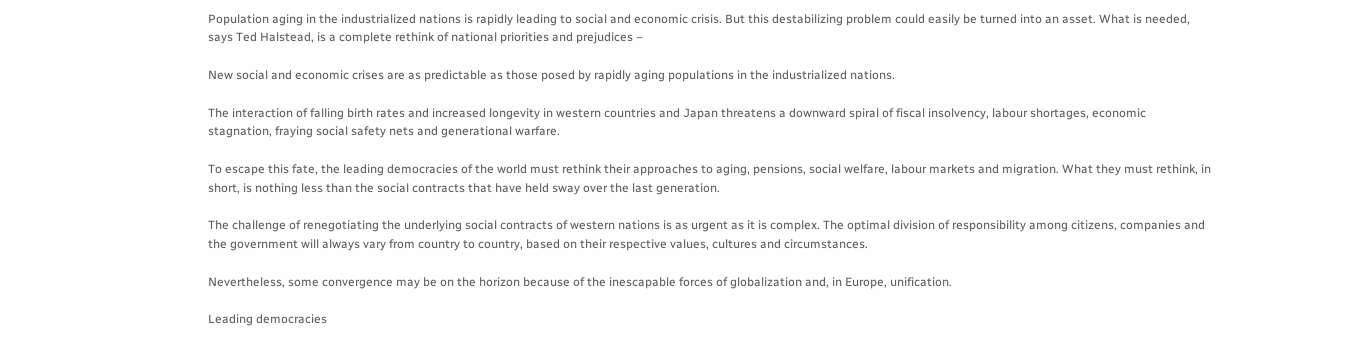Population aging in the industrialized nations is rapidly leading to social and economic crisis. But this destabilizing problem could easily be turned into an asset. What is needed, says Ted Halstead, is a complete rethink of national priorities and prejudices –

New social and economic crises are as predictable as those posed by rapidly aging populations in the industrialized nations.

The interaction of falling birth rates and increased longevity in western countries and Japan threatens a downward spiral of fiscal insolvency, labour shortages, economic stagnation, fraying social safety nets and generational warfare.

To escape this fate, the leading democracies of the world must rethink their approaches to aging, pensions, social welfare, labour markets and migration. What they must rethink, in short, is nothing less than the social contracts that have held sway over the last generation.

The challenge of renegotiating the underlying social contracts of western nations is as urgent as it is complex. The optimal division of responsibility among citizens, companies and the government will always vary from country to country, based on their respective values, cultures and circumstances.

Nevertheless, some convergence may be on the horizon because of the inescapable forces of globalization and, in Europe, unification.

Leading democracies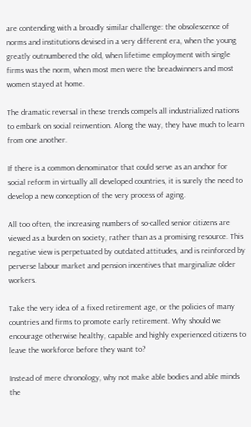are contending with a broadly similar challenge: the obsolescence of norms and institutions devised in a very different era, when the young greatly outnumbered the old, when lifetime employment with single firms was the norm, when most men were the breadwinners and most women stayed at home.

The dramatic reversal in these trends compels all industrialized nations to embark on social reinvention. Along the way, they have much to learn from one another.

If there is a common denominator that could serve as an anchor for social reform in virtually all developed countries, it is surely the need to develop a new conception of the very process of aging.

All too often, the increasing numbers of so-called senior citizens are viewed as a burden on society, rather than as a promising resource. This negative view is perpetuated by outdated attitudes, and is reinforced by perverse labour market and pension incentives that marginalize older workers.

Take the very idea of a fixed retirement age, or the policies of many countries and firms to promote early retirement. Why should we encourage otherwise healthy, capable and highly experienced citizens to leave the workforce before they want to?

Instead of mere chronology, why not make able bodies and able minds the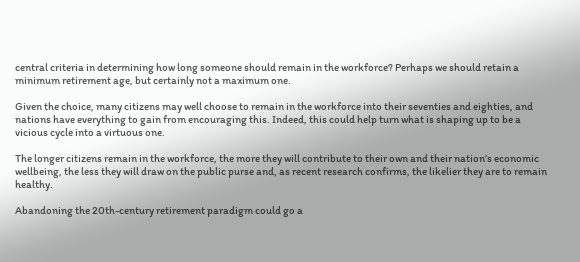central criteria in determining how long someone should remain in the workforce? Perhaps we should retain a minimum retirement age, but certainly not a maximum one.

Given the choice, many citizens may well choose to remain in the workforce into their seventies and eighties, and nations have everything to gain from encouraging this. Indeed, this could help turn what is shaping up to be a vicious cycle into a virtuous one.

The longer citizens remain in the workforce, the more they will contribute to their own and their nation’s economic wellbeing, the less they will draw on the public purse and, as recent research confirms, the likelier they are to remain healthy.

Abandoning the 20th-century retirement paradigm could go a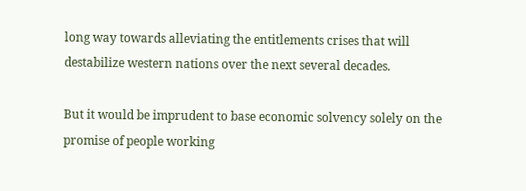long way towards alleviating the entitlements crises that will destabilize western nations over the next several decades.

But it would be imprudent to base economic solvency solely on the promise of people working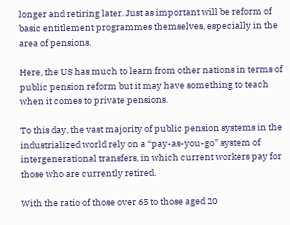longer and retiring later. Just as important will be reform of basic entitlement programmes themselves, especially in the area of pensions.

Here, the US has much to learn from other nations in terms of public pension reform but it may have something to teach when it comes to private pensions.

To this day, the vast majority of public pension systems in the industrialized world rely on a “pay-as-you-go” system of intergenerational transfers, in which current workers pay for those who are currently retired.

With the ratio of those over 65 to those aged 20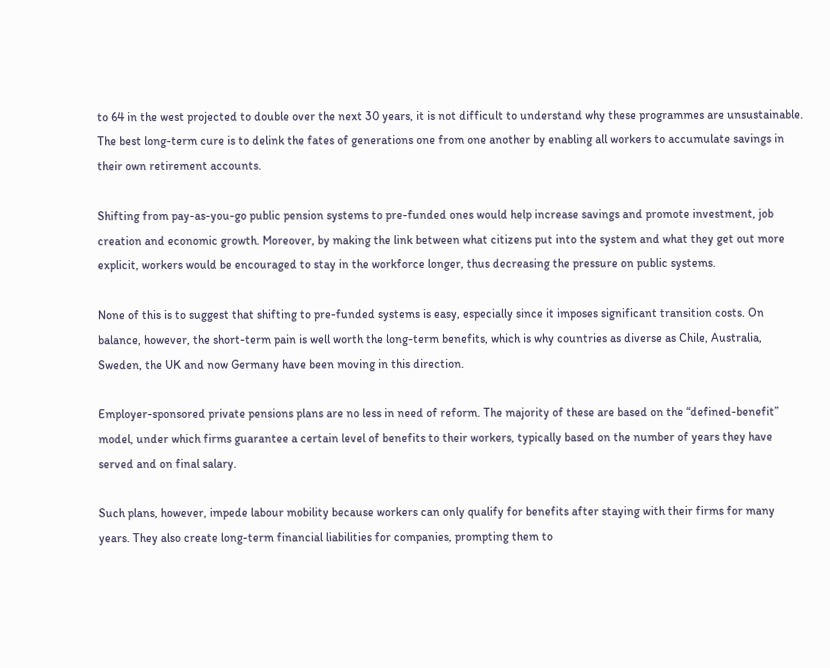to 64 in the west projected to double over the next 30 years, it is not difficult to understand why these programmes are unsustainable. The best long-term cure is to delink the fates of generations one from one another by enabling all workers to accumulate savings in their own retirement accounts.

Shifting from pay-as-you-go public pension systems to pre-funded ones would help increase savings and promote investment, job creation and economic growth. Moreover, by making the link between what citizens put into the system and what they get out more explicit, workers would be encouraged to stay in the workforce longer, thus decreasing the pressure on public systems.

None of this is to suggest that shifting to pre-funded systems is easy, especially since it imposes significant transition costs. On balance, however, the short-term pain is well worth the long-term benefits, which is why countries as diverse as Chile, Australia, Sweden, the UK and now Germany have been moving in this direction.

Employer-sponsored private pensions plans are no less in need of reform. The majority of these are based on the “defined-benefit” model, under which firms guarantee a certain level of benefits to their workers, typically based on the number of years they have served and on final salary.

Such plans, however, impede labour mobility because workers can only qualify for benefits after staying with their firms for many years. They also create long-term financial liabilities for companies, prompting them to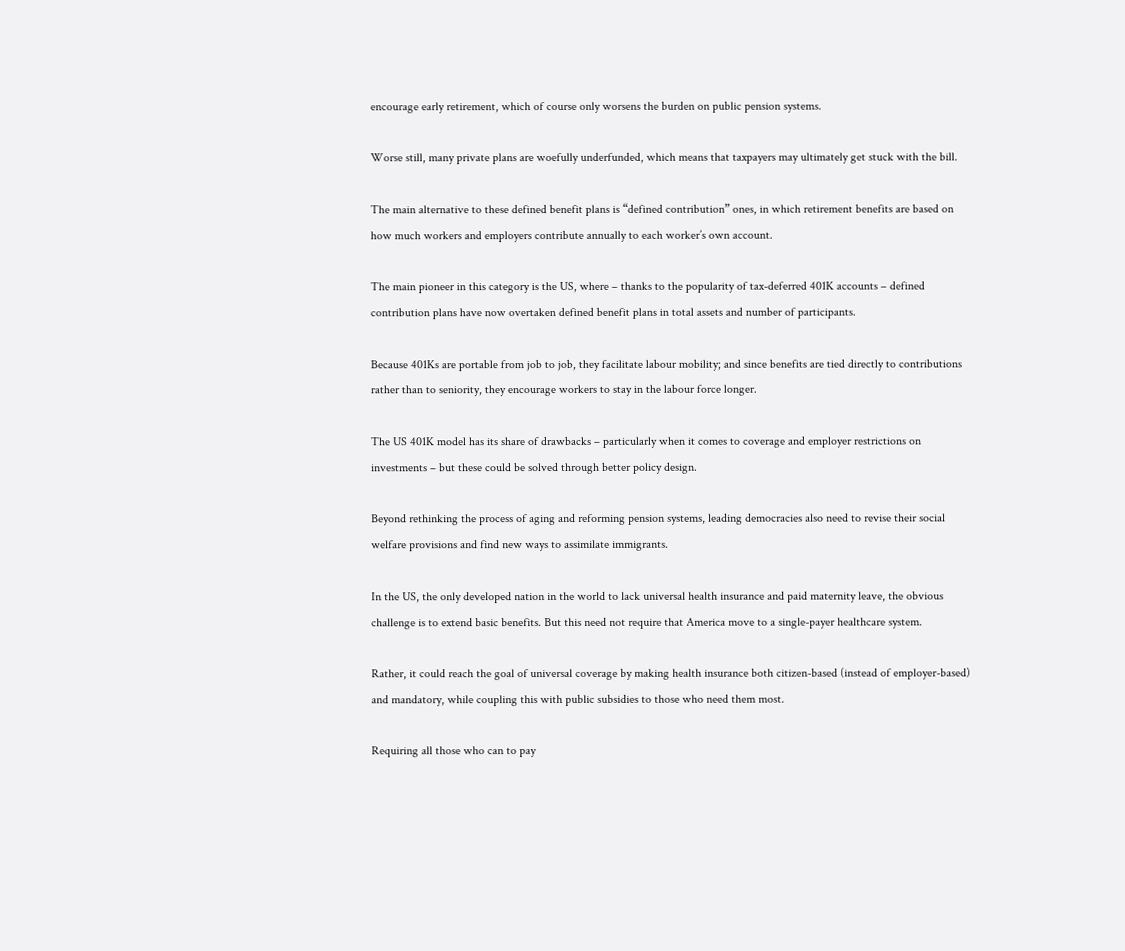encourage early retirement, which of course only worsens the burden on public pension systems.

Worse still, many private plans are woefully underfunded, which means that taxpayers may ultimately get stuck with the bill.

The main alternative to these defined benefit plans is “defined contribution” ones, in which retirement benefits are based on how much workers and employers contribute annually to each worker’s own account.

The main pioneer in this category is the US, where – thanks to the popularity of tax-deferred 401K accounts – defined contribution plans have now overtaken defined benefit plans in total assets and number of participants.

Because 401Ks are portable from job to job, they facilitate labour mobility; and since benefits are tied directly to contributions rather than to seniority, they encourage workers to stay in the labour force longer.

The US 401K model has its share of drawbacks – particularly when it comes to coverage and employer restrictions on investments – but these could be solved through better policy design.

Beyond rethinking the process of aging and reforming pension systems, leading democracies also need to revise their social welfare provisions and find new ways to assimilate immigrants.

In the US, the only developed nation in the world to lack universal health insurance and paid maternity leave, the obvious challenge is to extend basic benefits. But this need not require that America move to a single-payer healthcare system.

Rather, it could reach the goal of universal coverage by making health insurance both citizen-based (instead of employer-based) and mandatory, while coupling this with public subsidies to those who need them most.

Requiring all those who can to pay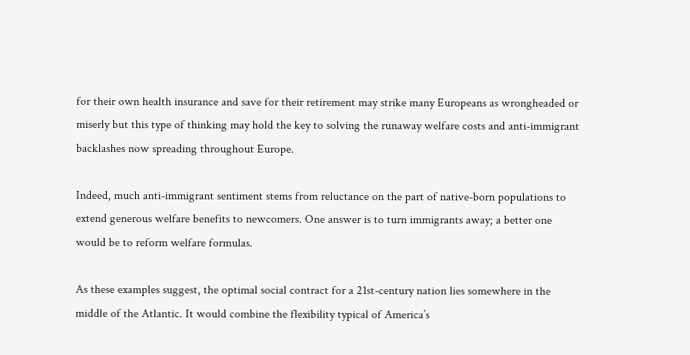for their own health insurance and save for their retirement may strike many Europeans as wrongheaded or miserly but this type of thinking may hold the key to solving the runaway welfare costs and anti-immigrant backlashes now spreading throughout Europe.

Indeed, much anti-immigrant sentiment stems from reluctance on the part of native-born populations to extend generous welfare benefits to newcomers. One answer is to turn immigrants away; a better one would be to reform welfare formulas.

As these examples suggest, the optimal social contract for a 21st-century nation lies somewhere in the middle of the Atlantic. It would combine the flexibility typical of America’s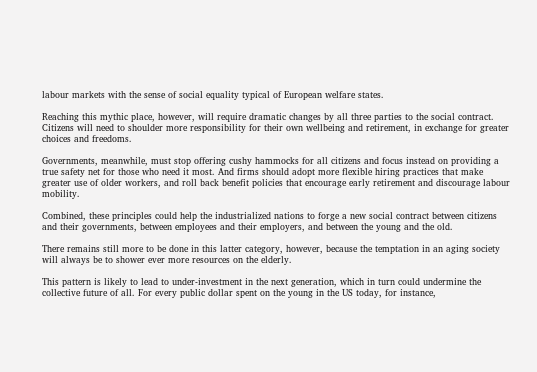labour markets with the sense of social equality typical of European welfare states.

Reaching this mythic place, however, will require dramatic changes by all three parties to the social contract. Citizens will need to shoulder more responsibility for their own wellbeing and retirement, in exchange for greater choices and freedoms.

Governments, meanwhile, must stop offering cushy hammocks for all citizens and focus instead on providing a true safety net for those who need it most. And firms should adopt more flexible hiring practices that make greater use of older workers, and roll back benefit policies that encourage early retirement and discourage labour mobility.

Combined, these principles could help the industrialized nations to forge a new social contract between citizens and their governments, between employees and their employers, and between the young and the old.

There remains still more to be done in this latter category, however, because the temptation in an aging society will always be to shower ever more resources on the elderly.

This pattern is likely to lead to under-investment in the next generation, which in turn could undermine the collective future of all. For every public dollar spent on the young in the US today, for instance,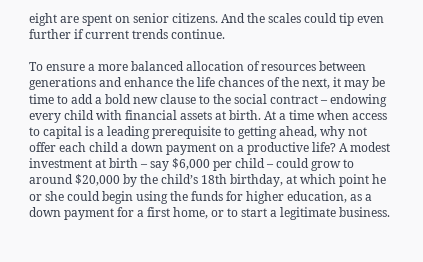eight are spent on senior citizens. And the scales could tip even further if current trends continue.

To ensure a more balanced allocation of resources between generations and enhance the life chances of the next, it may be time to add a bold new clause to the social contract – endowing every child with financial assets at birth. At a time when access to capital is a leading prerequisite to getting ahead, why not offer each child a down payment on a productive life? A modest investment at birth – say $6,000 per child – could grow to around $20,000 by the child’s 18th birthday, at which point he or she could begin using the funds for higher education, as a down payment for a first home, or to start a legitimate business.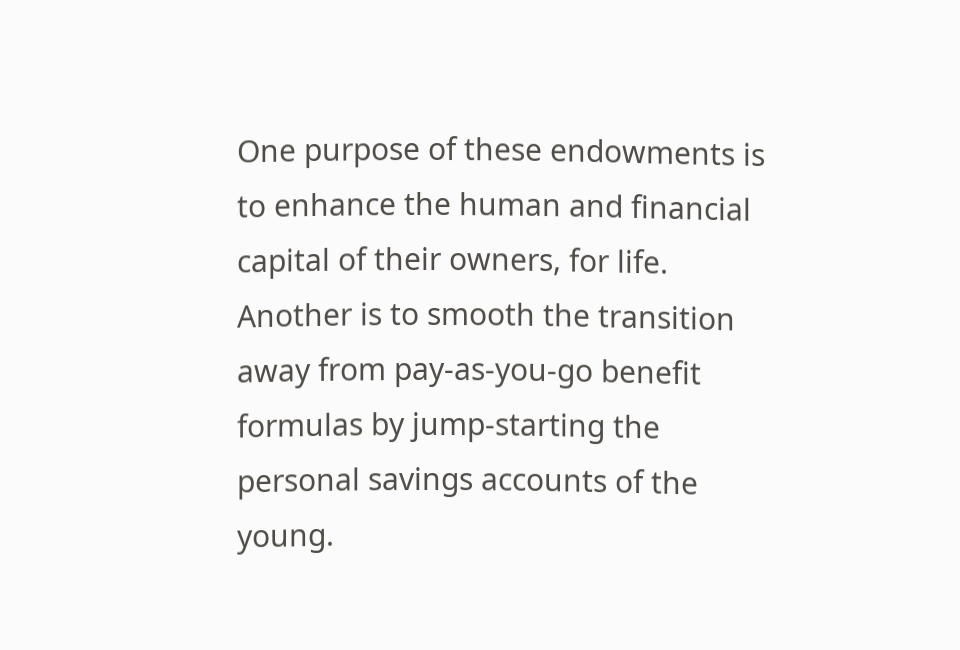One purpose of these endowments is to enhance the human and financial capital of their owners, for life. Another is to smooth the transition away from pay-as-you-go benefit formulas by jump-starting the personal savings accounts of the young.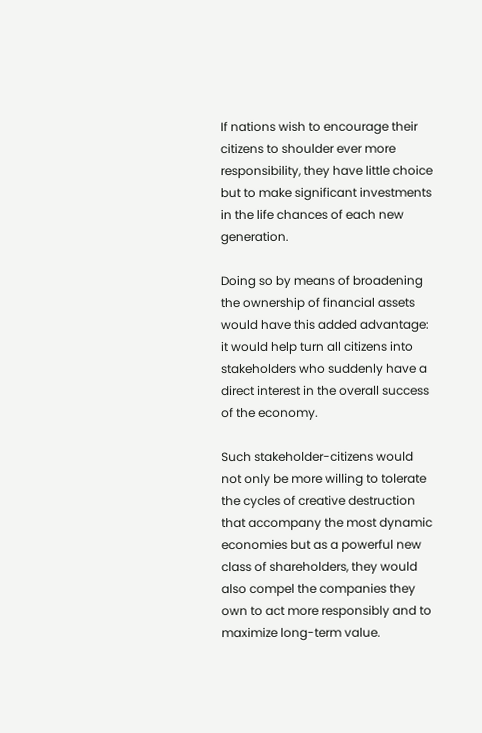If nations wish to encourage their citizens to shoulder ever more responsibility, they have little choice but to make significant investments in the life chances of each new generation.

Doing so by means of broadening the ownership of financial assets would have this added advantage: it would help turn all citizens into stakeholders who suddenly have a direct interest in the overall success of the economy.

Such stakeholder-citizens would not only be more willing to tolerate the cycles of creative destruction that accompany the most dynamic economies but as a powerful new class of shareholders, they would also compel the companies they own to act more responsibly and to maximize long-term value.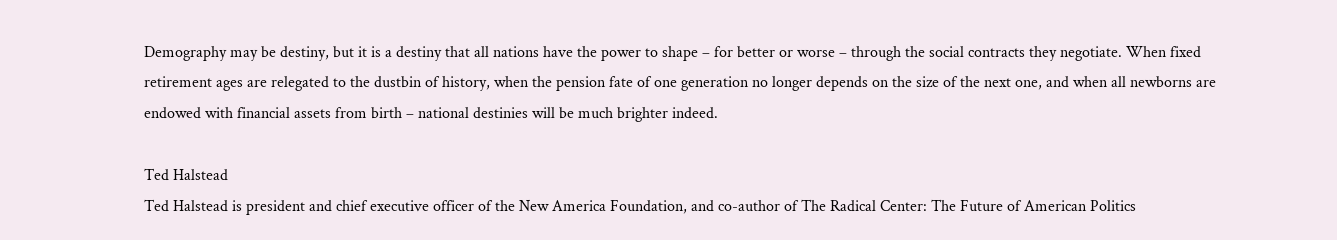Demography may be destiny, but it is a destiny that all nations have the power to shape – for better or worse – through the social contracts they negotiate. When fixed retirement ages are relegated to the dustbin of history, when the pension fate of one generation no longer depends on the size of the next one, and when all newborns are endowed with financial assets from birth – national destinies will be much brighter indeed.

Ted Halstead
Ted Halstead is president and chief executive officer of the New America Foundation, and co-author of The Radical Center: The Future of American Politics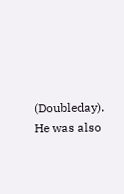(Doubleday). He was also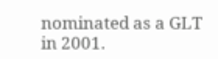nominated as a GLT in 2001.